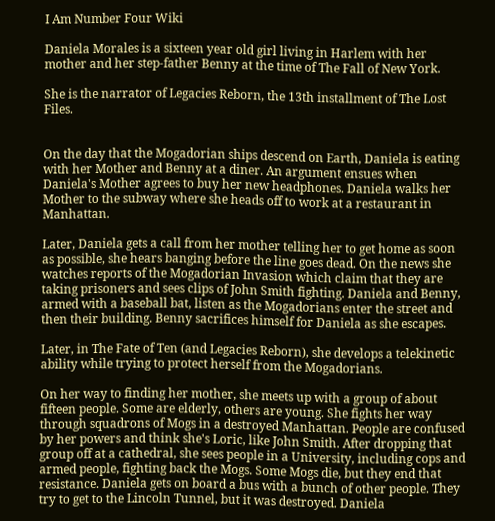I Am Number Four Wiki

Daniela Morales is a sixteen year old girl living in Harlem with her mother and her step-father Benny at the time of The Fall of New York.

She is the narrator of Legacies Reborn, the 13th installment of The Lost Files.


On the day that the Mogadorian ships descend on Earth, Daniela is eating with her Mother and Benny at a diner. An argument ensues when Daniela's Mother agrees to buy her new headphones. Daniela walks her Mother to the subway where she heads off to work at a restaurant in Manhattan.

Later, Daniela gets a call from her mother telling her to get home as soon as possible, she hears banging before the line goes dead. On the news she watches reports of the Mogadorian Invasion which claim that they are taking prisoners and sees clips of John Smith fighting. Daniela and Benny, armed with a baseball bat, listen as the Mogadorians enter the street and then their building. Benny sacrifices himself for Daniela as she escapes.

Later, in The Fate of Ten (and Legacies Reborn), she develops a telekinetic ability while trying to protect herself from the Mogadorians.

On her way to finding her mother, she meets up with a group of about fifteen people. Some are elderly, others are young. She fights her way through squadrons of Mogs in a destroyed Manhattan. People are confused by her powers and think she's Loric, like John Smith. After dropping that group off at a cathedral, she sees people in a University, including cops and armed people, fighting back the Mogs. Some Mogs die, but they end that resistance. Daniela gets on board a bus with a bunch of other people. They try to get to the Lincoln Tunnel, but it was destroyed. Daniela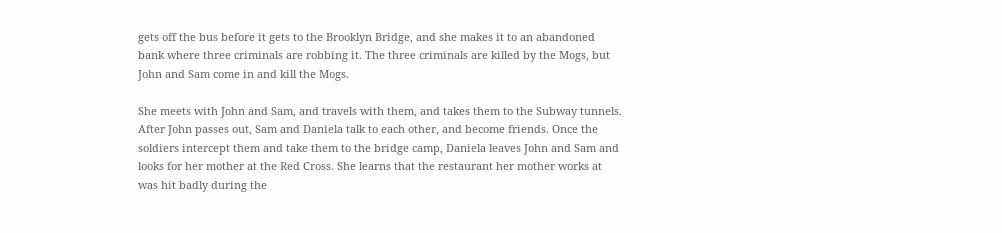gets off the bus before it gets to the Brooklyn Bridge, and she makes it to an abandoned bank where three criminals are robbing it. The three criminals are killed by the Mogs, but John and Sam come in and kill the Mogs.

She meets with John and Sam, and travels with them, and takes them to the Subway tunnels. After John passes out, Sam and Daniela talk to each other, and become friends. Once the soldiers intercept them and take them to the bridge camp, Daniela leaves John and Sam and looks for her mother at the Red Cross. She learns that the restaurant her mother works at was hit badly during the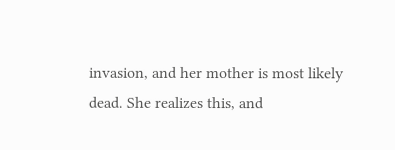invasion, and her mother is most likely dead. She realizes this, and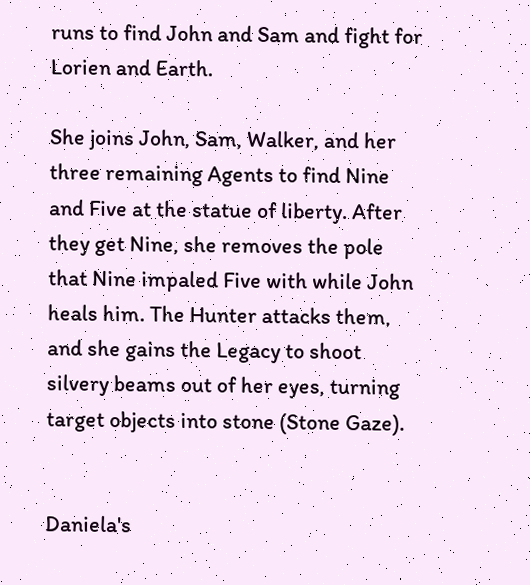runs to find John and Sam and fight for Lorien and Earth.

She joins John, Sam, Walker, and her three remaining Agents to find Nine and Five at the statue of liberty. After they get Nine, she removes the pole that Nine impaled Five with while John heals him. The Hunter attacks them, and she gains the Legacy to shoot silvery beams out of her eyes, turning target objects into stone (Stone Gaze).


Daniela's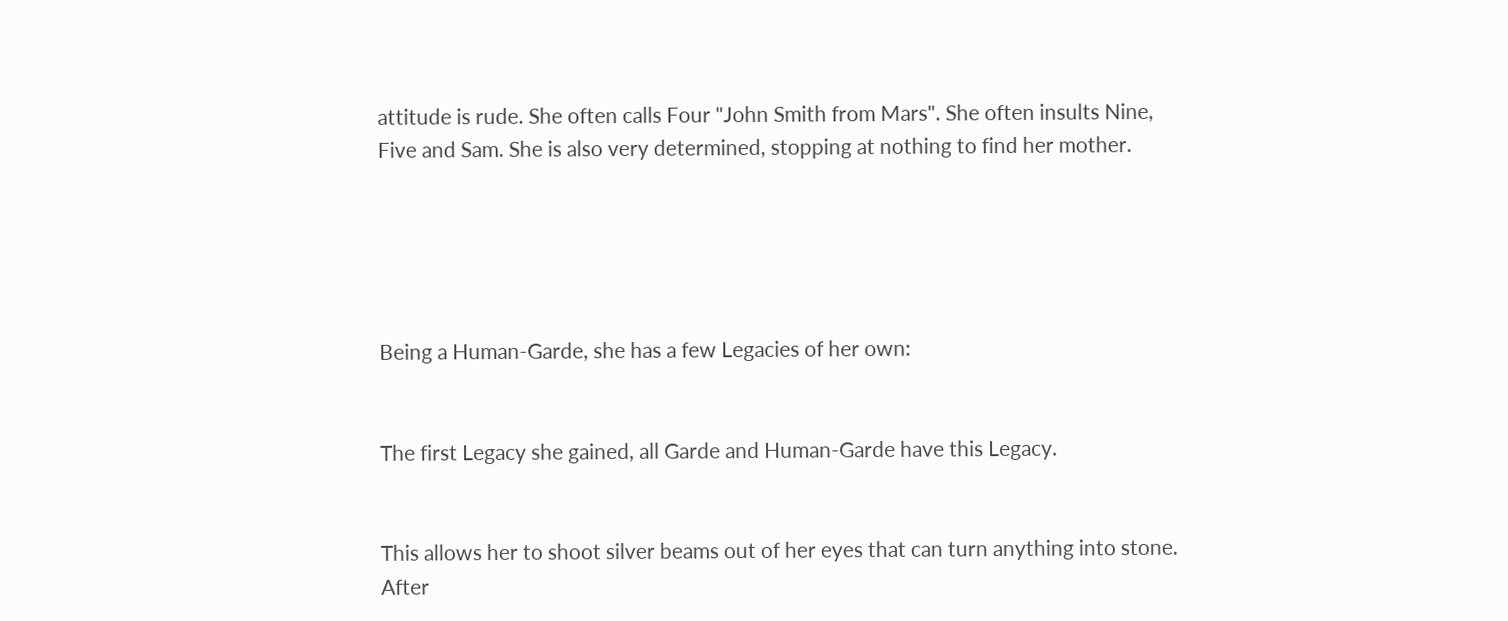attitude is rude. She often calls Four "John Smith from Mars". She often insults Nine, Five and Sam. She is also very determined, stopping at nothing to find her mother.





Being a Human-Garde, she has a few Legacies of her own:


The first Legacy she gained, all Garde and Human-Garde have this Legacy.


This allows her to shoot silver beams out of her eyes that can turn anything into stone. After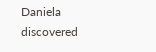Daniela discovered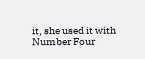it, she used it with Number Four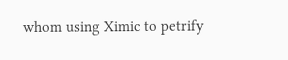whom using Ximic to petrify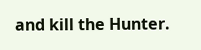and kill the Hunter.